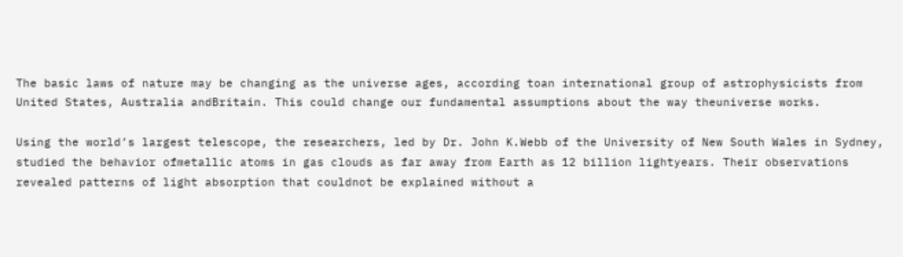The basic laws of nature may be changing as the universe ages, according toan international group of astrophysicists from United States, Australia andBritain. This could change our fundamental assumptions about the way theuniverse works.

Using the world’s largest telescope, the researchers, led by Dr. John K.Webb of the University of New South Wales in Sydney, studied the behavior ofmetallic atoms in gas clouds as far away from Earth as 12 billion lightyears. Their observations revealed patterns of light absorption that couldnot be explained without a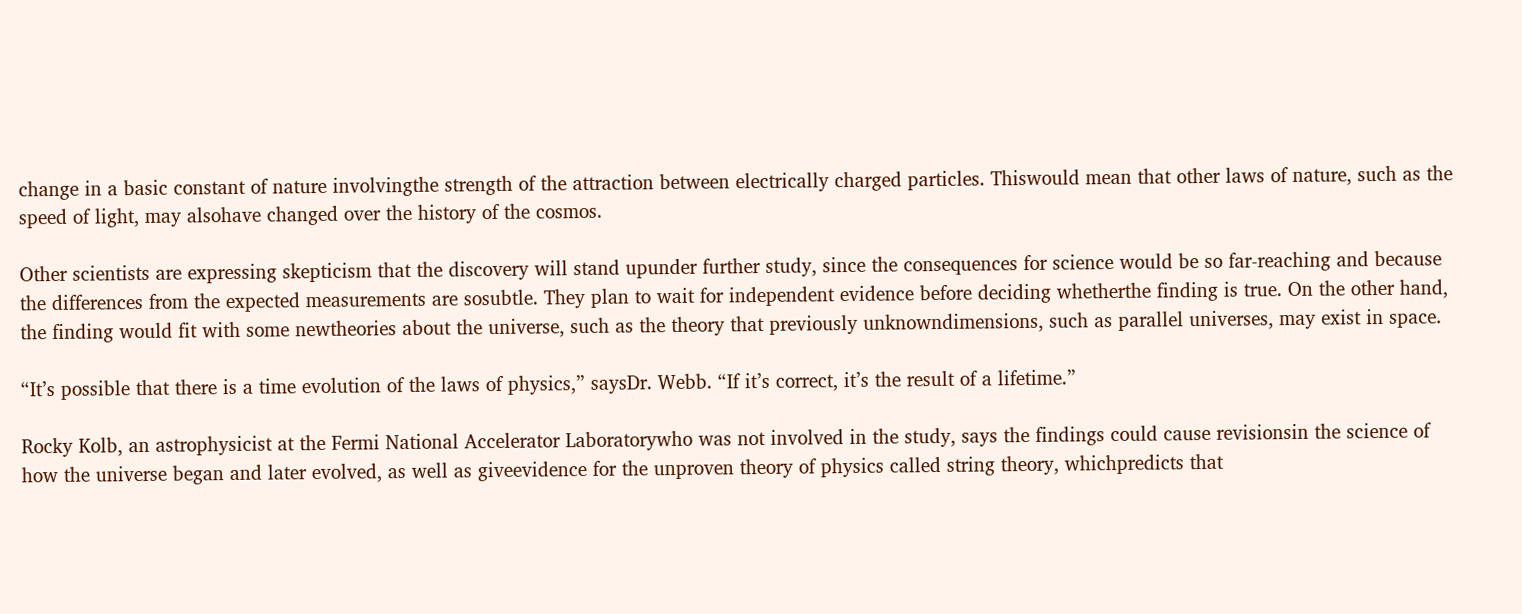change in a basic constant of nature involvingthe strength of the attraction between electrically charged particles. Thiswould mean that other laws of nature, such as the speed of light, may alsohave changed over the history of the cosmos.

Other scientists are expressing skepticism that the discovery will stand upunder further study, since the consequences for science would be so far-reaching and because the differences from the expected measurements are sosubtle. They plan to wait for independent evidence before deciding whetherthe finding is true. On the other hand, the finding would fit with some newtheories about the universe, such as the theory that previously unknowndimensions, such as parallel universes, may exist in space.

“It’s possible that there is a time evolution of the laws of physics,” saysDr. Webb. “If it’s correct, it’s the result of a lifetime.”

Rocky Kolb, an astrophysicist at the Fermi National Accelerator Laboratorywho was not involved in the study, says the findings could cause revisionsin the science of how the universe began and later evolved, as well as giveevidence for the unproven theory of physics called string theory, whichpredicts that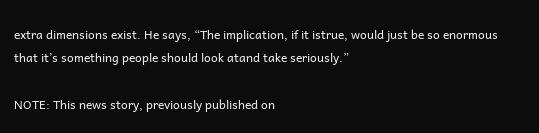extra dimensions exist. He says, “The implication, if it istrue, would just be so enormous that it’s something people should look atand take seriously.”

NOTE: This news story, previously published on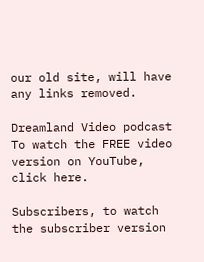our old site, will have any links removed.

Dreamland Video podcast
To watch the FREE video version on YouTube, click here.

Subscribers, to watch the subscriber version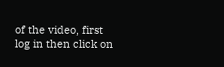of the video, first log in then click on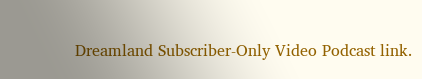Dreamland Subscriber-Only Video Podcast link.